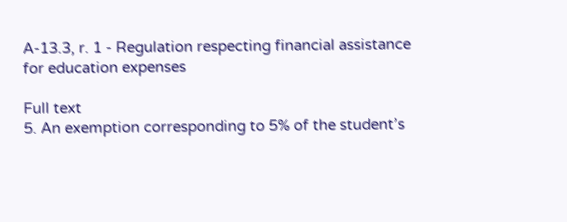A-13.3, r. 1 - Regulation respecting financial assistance for education expenses

Full text
5. An exemption corresponding to 5% of the student’s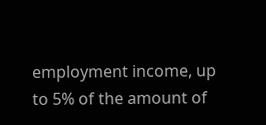employment income, up to 5% of the amount of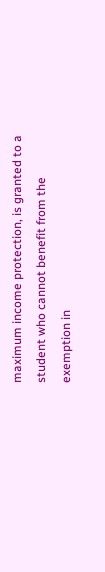maximum income protection, is granted to a student who cannot benefit from the exemption in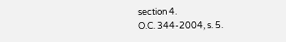section 4.
O.C. 344-2004, s. 5.